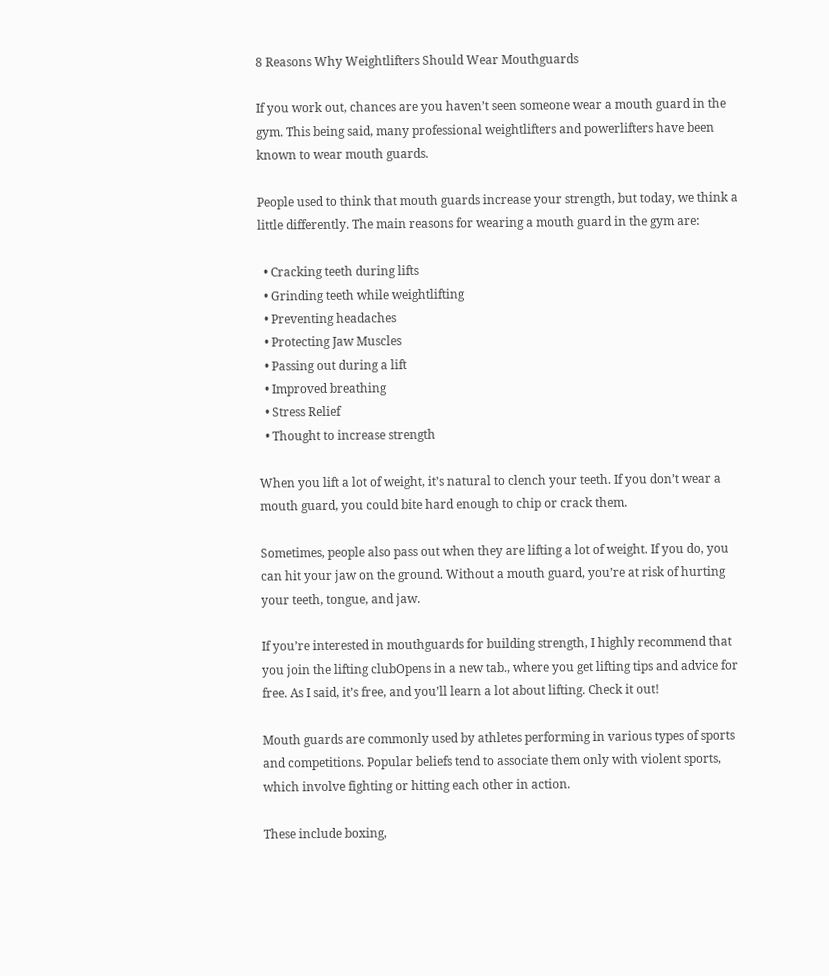8 Reasons Why Weightlifters Should Wear Mouthguards

If you work out, chances are you haven’t seen someone wear a mouth guard in the gym. This being said, many professional weightlifters and powerlifters have been known to wear mouth guards.

People used to think that mouth guards increase your strength, but today, we think a little differently. The main reasons for wearing a mouth guard in the gym are:

  • Cracking teeth during lifts
  • Grinding teeth while weightlifting
  • Preventing headaches
  • Protecting Jaw Muscles
  • Passing out during a lift
  • Improved breathing
  • Stress Relief
  • Thought to increase strength

When you lift a lot of weight, it’s natural to clench your teeth. If you don’t wear a mouth guard, you could bite hard enough to chip or crack them.

Sometimes, people also pass out when they are lifting a lot of weight. If you do, you can hit your jaw on the ground. Without a mouth guard, you’re at risk of hurting your teeth, tongue, and jaw.

If you’re interested in mouthguards for building strength, I highly recommend that you join the lifting clubOpens in a new tab., where you get lifting tips and advice for free. As I said, it’s free, and you’ll learn a lot about lifting. Check it out!

Mouth guards are commonly used by athletes performing in various types of sports and competitions. Popular beliefs tend to associate them only with violent sports, which involve fighting or hitting each other in action.

These include boxing,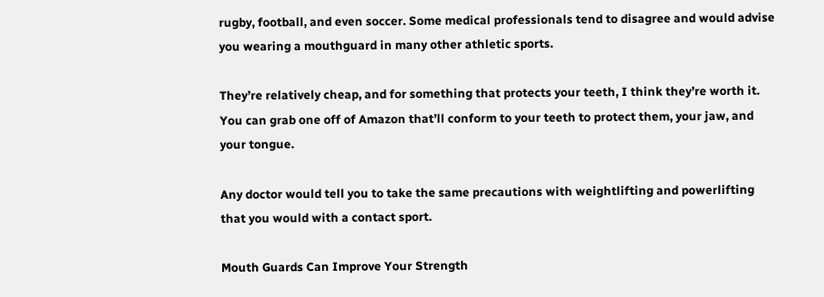rugby, football, and even soccer. Some medical professionals tend to disagree and would advise you wearing a mouthguard in many other athletic sports.

They’re relatively cheap, and for something that protects your teeth, I think they’re worth it. You can grab one off of Amazon that’ll conform to your teeth to protect them, your jaw, and your tongue.

Any doctor would tell you to take the same precautions with weightlifting and powerlifting that you would with a contact sport.

Mouth Guards Can Improve Your Strength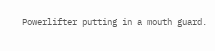Powerlifter putting in a mouth guard.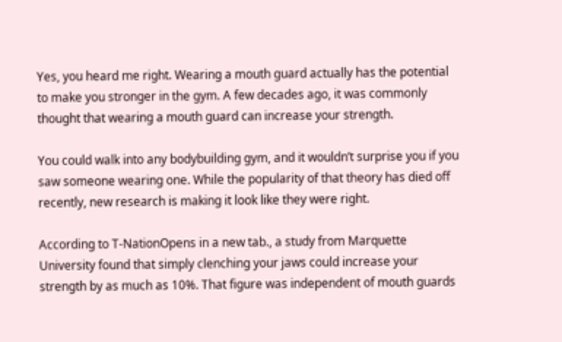Yes, you heard me right. Wearing a mouth guard actually has the potential to make you stronger in the gym. A few decades ago, it was commonly thought that wearing a mouth guard can increase your strength.

You could walk into any bodybuilding gym, and it wouldn’t surprise you if you saw someone wearing one. While the popularity of that theory has died off recently, new research is making it look like they were right.

According to T-NationOpens in a new tab., a study from Marquette University found that simply clenching your jaws could increase your strength by as much as 10%. That figure was independent of mouth guards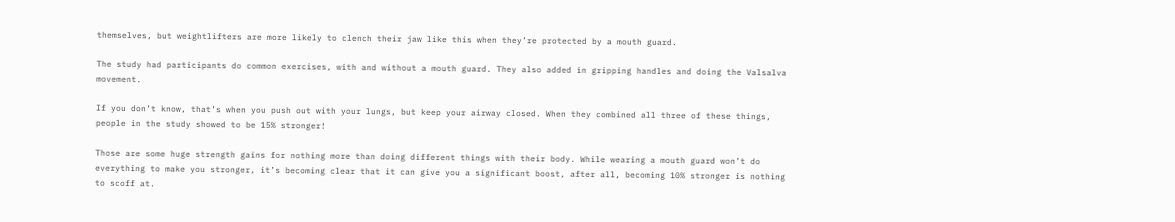themselves, but weightlifters are more likely to clench their jaw like this when they’re protected by a mouth guard.

The study had participants do common exercises, with and without a mouth guard. They also added in gripping handles and doing the Valsalva movement.

If you don’t know, that’s when you push out with your lungs, but keep your airway closed. When they combined all three of these things, people in the study showed to be 15% stronger!

Those are some huge strength gains for nothing more than doing different things with their body. While wearing a mouth guard won’t do everything to make you stronger, it’s becoming clear that it can give you a significant boost, after all, becoming 10% stronger is nothing to scoff at.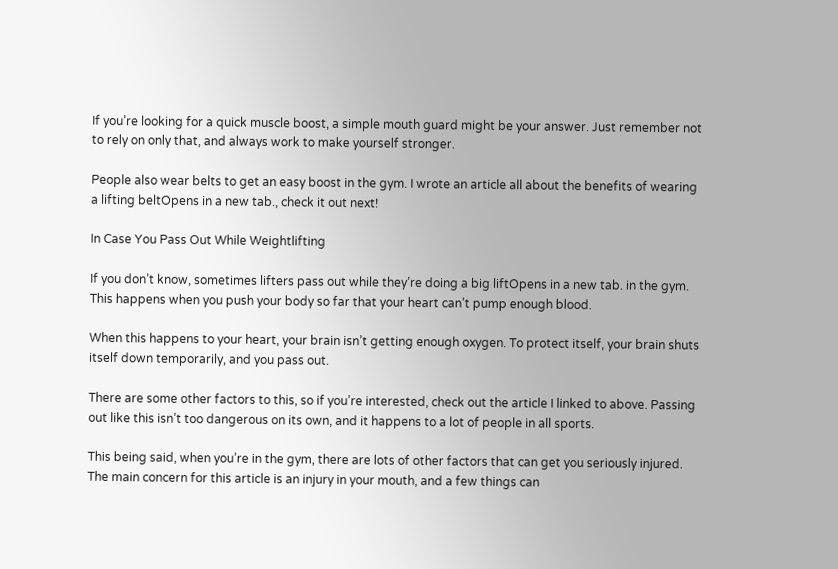If you’re looking for a quick muscle boost, a simple mouth guard might be your answer. Just remember not to rely on only that, and always work to make yourself stronger.

People also wear belts to get an easy boost in the gym. I wrote an article all about the benefits of wearing a lifting beltOpens in a new tab., check it out next!

In Case You Pass Out While Weightlifting

If you don’t know, sometimes lifters pass out while they’re doing a big liftOpens in a new tab. in the gym. This happens when you push your body so far that your heart can’t pump enough blood.

When this happens to your heart, your brain isn’t getting enough oxygen. To protect itself, your brain shuts itself down temporarily, and you pass out.

There are some other factors to this, so if you’re interested, check out the article I linked to above. Passing out like this isn’t too dangerous on its own, and it happens to a lot of people in all sports.

This being said, when you’re in the gym, there are lots of other factors that can get you seriously injured. The main concern for this article is an injury in your mouth, and a few things can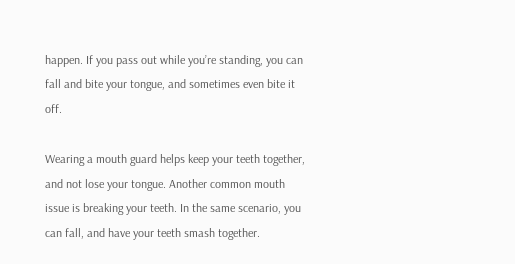happen. If you pass out while you’re standing, you can fall and bite your tongue, and sometimes even bite it off.

Wearing a mouth guard helps keep your teeth together, and not lose your tongue. Another common mouth issue is breaking your teeth. In the same scenario, you can fall, and have your teeth smash together.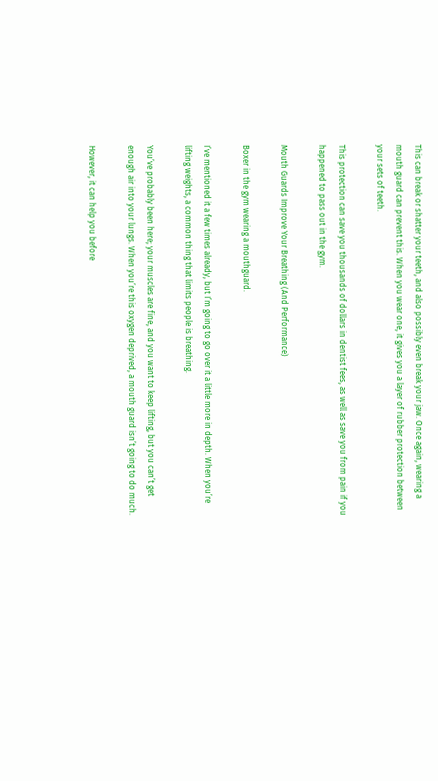This can break or shatter your teeth, and also possibly even break your jaw. Once again, wearing a mouth guard can prevent this. When you wear one, it gives you a layer of rubber protection between your sets of teeth.

This protection can save you thousands of dollars in dentist fees, as well as save you from pain if you happened to pass out in the gym.

Mouth Guards Improve Your Breathing (And Performance)

Boxer in the gym wearing a mouthguard.

I’ve mentioned it a few times already, but I’m going to go over it a little more in depth. When you’re lifting weights, a common thing that limits people is breathing.

You’ve probably been here; your muscles are fine, and you want to keep lifting, but you can’t get enough air into your lungs. When you’re this oxygen deprived, a mouth guard isn’t going to do much.

However, it can help you before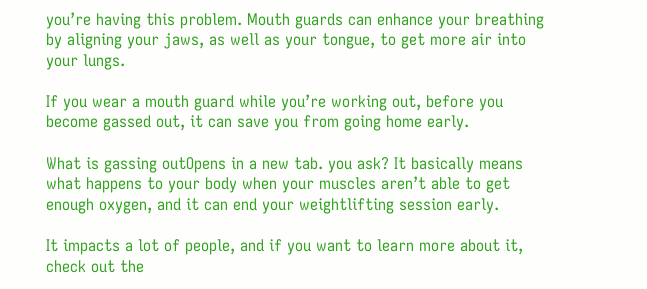you’re having this problem. Mouth guards can enhance your breathing by aligning your jaws, as well as your tongue, to get more air into your lungs.

If you wear a mouth guard while you’re working out, before you become gassed out, it can save you from going home early.

What is gassing outOpens in a new tab. you ask? It basically means what happens to your body when your muscles aren’t able to get enough oxygen, and it can end your weightlifting session early.

It impacts a lot of people, and if you want to learn more about it, check out the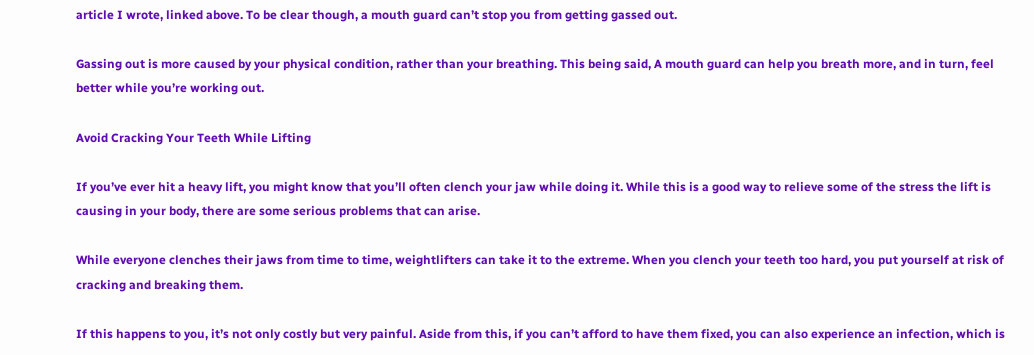article I wrote, linked above. To be clear though, a mouth guard can’t stop you from getting gassed out.

Gassing out is more caused by your physical condition, rather than your breathing. This being said, A mouth guard can help you breath more, and in turn, feel better while you’re working out.

Avoid Cracking Your Teeth While Lifting

If you’ve ever hit a heavy lift, you might know that you’ll often clench your jaw while doing it. While this is a good way to relieve some of the stress the lift is causing in your body, there are some serious problems that can arise.

While everyone clenches their jaws from time to time, weightlifters can take it to the extreme. When you clench your teeth too hard, you put yourself at risk of cracking and breaking them.

If this happens to you, it’s not only costly but very painful. Aside from this, if you can’t afford to have them fixed, you can also experience an infection, which is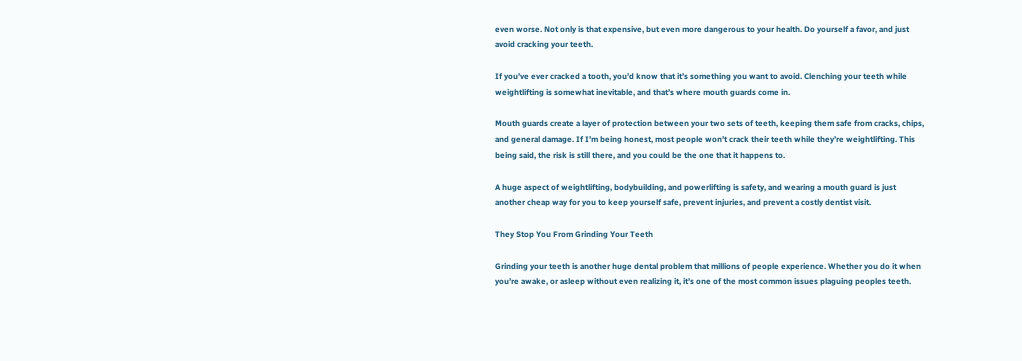even worse. Not only is that expensive, but even more dangerous to your health. Do yourself a favor, and just avoid cracking your teeth.

If you’ve ever cracked a tooth, you’d know that it’s something you want to avoid. Clenching your teeth while weightlifting is somewhat inevitable, and that’s where mouth guards come in.

Mouth guards create a layer of protection between your two sets of teeth, keeping them safe from cracks, chips, and general damage. If I’m being honest, most people won’t crack their teeth while they’re weightlifting. This being said, the risk is still there, and you could be the one that it happens to.

A huge aspect of weightlifting, bodybuilding, and powerlifting is safety, and wearing a mouth guard is just another cheap way for you to keep yourself safe, prevent injuries, and prevent a costly dentist visit.

They Stop You From Grinding Your Teeth

Grinding your teeth is another huge dental problem that millions of people experience. Whether you do it when you’re awake, or asleep without even realizing it, it’s one of the most common issues plaguing peoples teeth.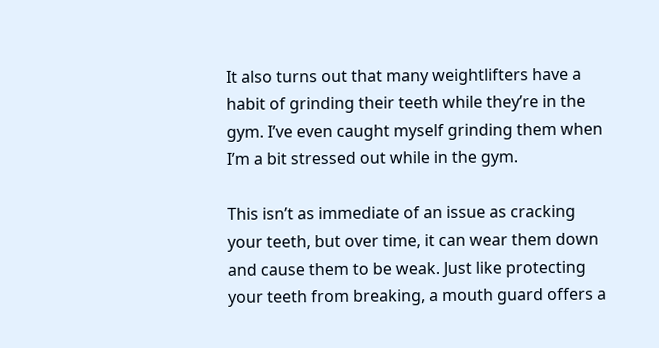It also turns out that many weightlifters have a habit of grinding their teeth while they’re in the gym. I’ve even caught myself grinding them when I’m a bit stressed out while in the gym.

This isn’t as immediate of an issue as cracking your teeth, but over time, it can wear them down and cause them to be weak. Just like protecting your teeth from breaking, a mouth guard offers a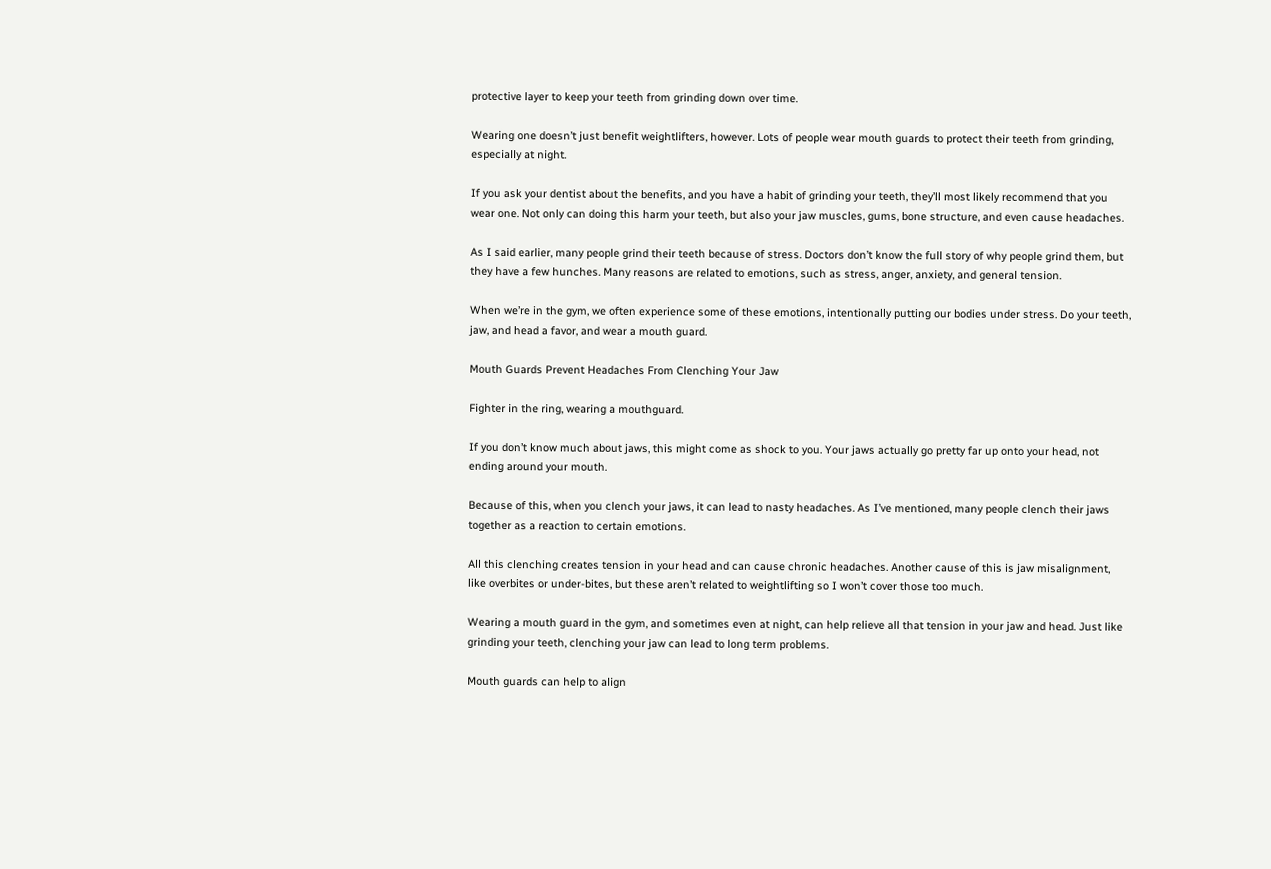protective layer to keep your teeth from grinding down over time.

Wearing one doesn’t just benefit weightlifters, however. Lots of people wear mouth guards to protect their teeth from grinding, especially at night.

If you ask your dentist about the benefits, and you have a habit of grinding your teeth, they’ll most likely recommend that you wear one. Not only can doing this harm your teeth, but also your jaw muscles, gums, bone structure, and even cause headaches.

As I said earlier, many people grind their teeth because of stress. Doctors don’t know the full story of why people grind them, but they have a few hunches. Many reasons are related to emotions, such as stress, anger, anxiety, and general tension.

When we’re in the gym, we often experience some of these emotions, intentionally putting our bodies under stress. Do your teeth, jaw, and head a favor, and wear a mouth guard.

Mouth Guards Prevent Headaches From Clenching Your Jaw

Fighter in the ring, wearing a mouthguard.

If you don’t know much about jaws, this might come as shock to you. Your jaws actually go pretty far up onto your head, not ending around your mouth.

Because of this, when you clench your jaws, it can lead to nasty headaches. As I’ve mentioned, many people clench their jaws together as a reaction to certain emotions.

All this clenching creates tension in your head and can cause chronic headaches. Another cause of this is jaw misalignment, like overbites or under-bites, but these aren’t related to weightlifting so I won’t cover those too much.

Wearing a mouth guard in the gym, and sometimes even at night, can help relieve all that tension in your jaw and head. Just like grinding your teeth, clenching your jaw can lead to long term problems.

Mouth guards can help to align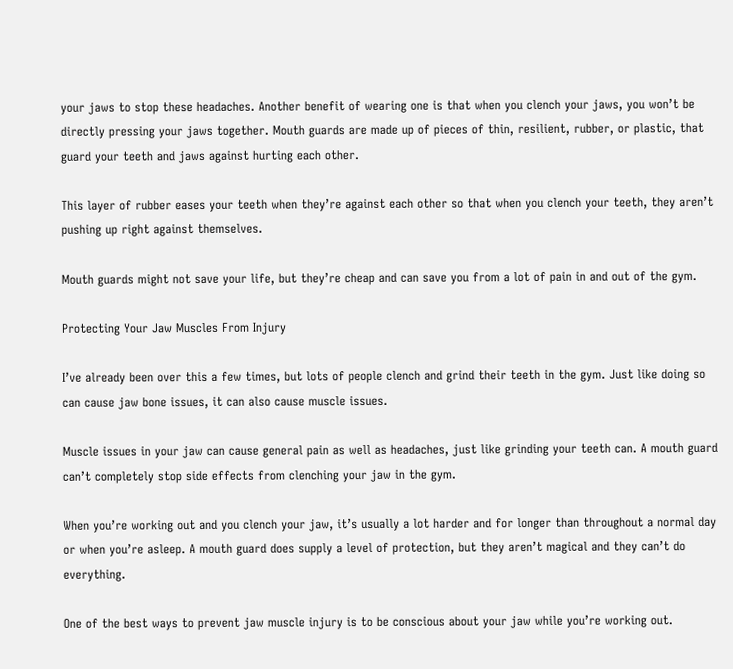your jaws to stop these headaches. Another benefit of wearing one is that when you clench your jaws, you won’t be directly pressing your jaws together. Mouth guards are made up of pieces of thin, resilient, rubber, or plastic, that guard your teeth and jaws against hurting each other.

This layer of rubber eases your teeth when they’re against each other so that when you clench your teeth, they aren’t pushing up right against themselves.

Mouth guards might not save your life, but they’re cheap and can save you from a lot of pain in and out of the gym.

Protecting Your Jaw Muscles From Injury

I’ve already been over this a few times, but lots of people clench and grind their teeth in the gym. Just like doing so can cause jaw bone issues, it can also cause muscle issues.

Muscle issues in your jaw can cause general pain as well as headaches, just like grinding your teeth can. A mouth guard can’t completely stop side effects from clenching your jaw in the gym.

When you’re working out and you clench your jaw, it’s usually a lot harder and for longer than throughout a normal day or when you’re asleep. A mouth guard does supply a level of protection, but they aren’t magical and they can’t do everything.

One of the best ways to prevent jaw muscle injury is to be conscious about your jaw while you’re working out.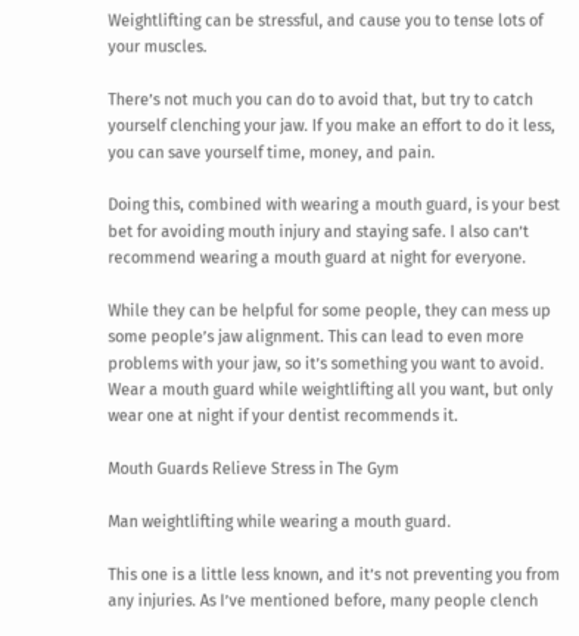Weightlifting can be stressful, and cause you to tense lots of your muscles.

There’s not much you can do to avoid that, but try to catch yourself clenching your jaw. If you make an effort to do it less, you can save yourself time, money, and pain.

Doing this, combined with wearing a mouth guard, is your best bet for avoiding mouth injury and staying safe. I also can’t recommend wearing a mouth guard at night for everyone.

While they can be helpful for some people, they can mess up some people’s jaw alignment. This can lead to even more problems with your jaw, so it’s something you want to avoid. Wear a mouth guard while weightlifting all you want, but only wear one at night if your dentist recommends it.

Mouth Guards Relieve Stress in The Gym

Man weightlifting while wearing a mouth guard.

This one is a little less known, and it’s not preventing you from any injuries. As I’ve mentioned before, many people clench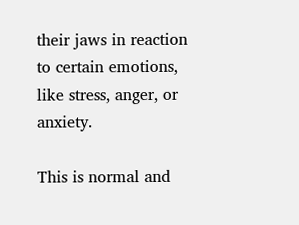their jaws in reaction to certain emotions, like stress, anger, or anxiety.

This is normal and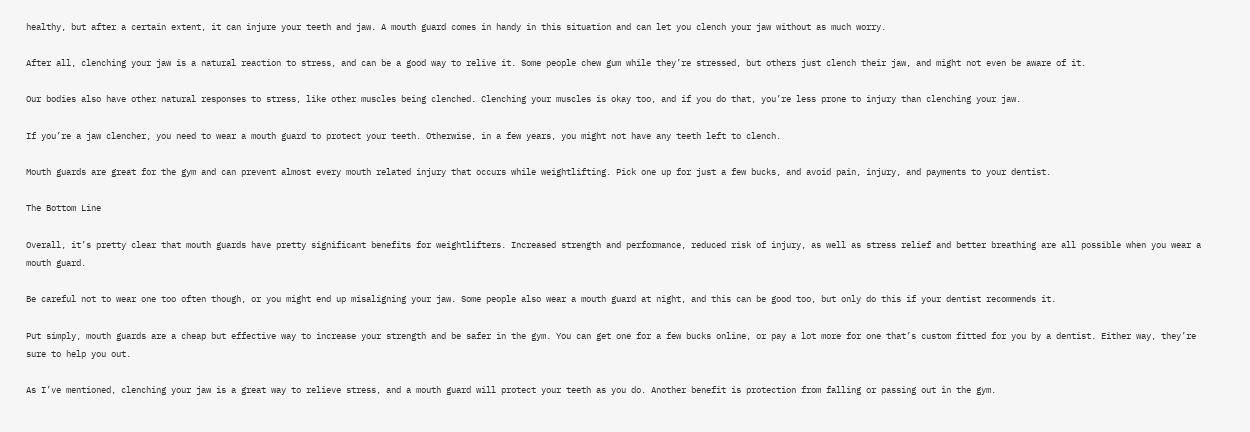healthy, but after a certain extent, it can injure your teeth and jaw. A mouth guard comes in handy in this situation and can let you clench your jaw without as much worry.

After all, clenching your jaw is a natural reaction to stress, and can be a good way to relive it. Some people chew gum while they’re stressed, but others just clench their jaw, and might not even be aware of it.

Our bodies also have other natural responses to stress, like other muscles being clenched. Clenching your muscles is okay too, and if you do that, you’re less prone to injury than clenching your jaw.

If you’re a jaw clencher, you need to wear a mouth guard to protect your teeth. Otherwise, in a few years, you might not have any teeth left to clench.

Mouth guards are great for the gym and can prevent almost every mouth related injury that occurs while weightlifting. Pick one up for just a few bucks, and avoid pain, injury, and payments to your dentist.

The Bottom Line

Overall, it’s pretty clear that mouth guards have pretty significant benefits for weightlifters. Increased strength and performance, reduced risk of injury, as well as stress relief and better breathing are all possible when you wear a mouth guard.

Be careful not to wear one too often though, or you might end up misaligning your jaw. Some people also wear a mouth guard at night, and this can be good too, but only do this if your dentist recommends it.

Put simply, mouth guards are a cheap but effective way to increase your strength and be safer in the gym. You can get one for a few bucks online, or pay a lot more for one that’s custom fitted for you by a dentist. Either way, they’re sure to help you out.

As I’ve mentioned, clenching your jaw is a great way to relieve stress, and a mouth guard will protect your teeth as you do. Another benefit is protection from falling or passing out in the gym.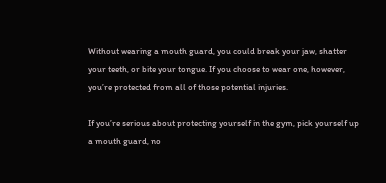Without wearing a mouth guard, you could break your jaw, shatter your teeth, or bite your tongue. If you choose to wear one, however, you’re protected from all of those potential injuries.

If you’re serious about protecting yourself in the gym, pick yourself up a mouth guard, no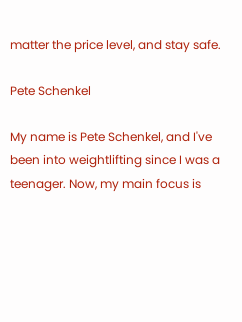matter the price level, and stay safe.

Pete Schenkel

My name is Pete Schenkel, and I've been into weightlifting since I was a teenager. Now, my main focus is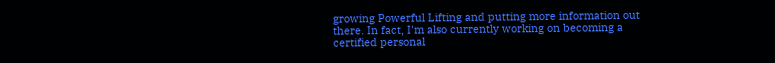growing Powerful Lifting and putting more information out there. In fact, I'm also currently working on becoming a certified personal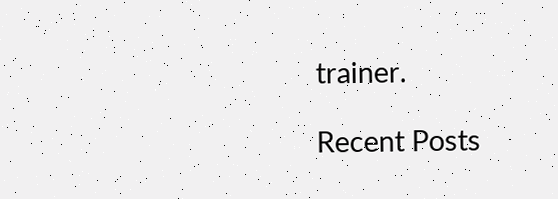trainer.

Recent Posts